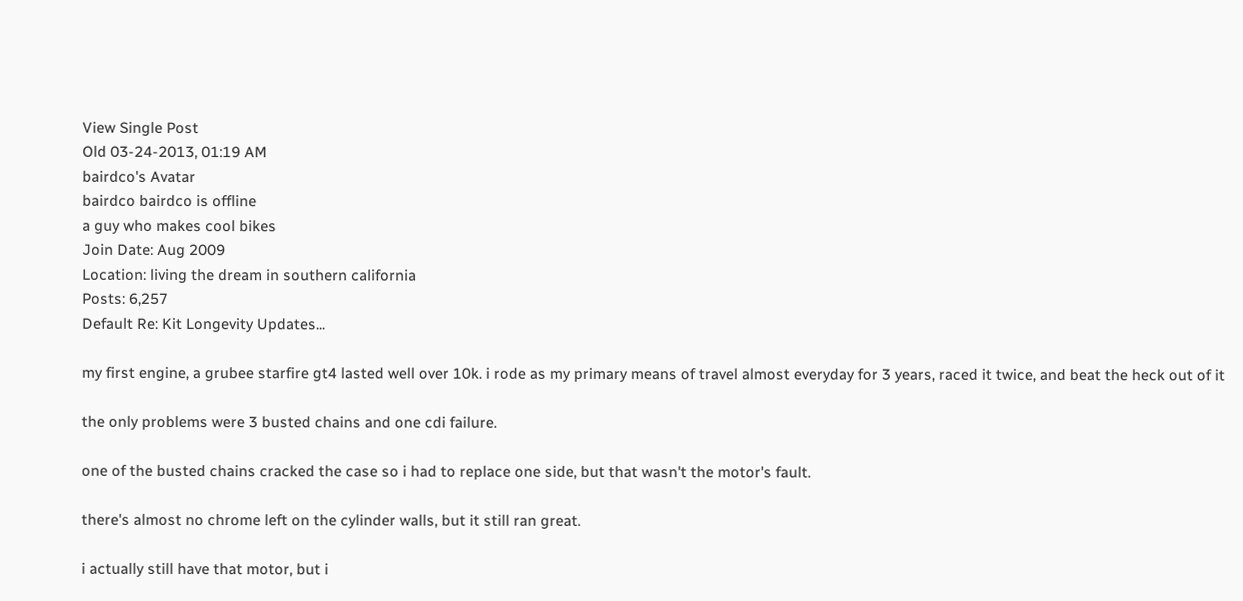View Single Post
Old 03-24-2013, 01:19 AM
bairdco's Avatar
bairdco bairdco is offline
a guy who makes cool bikes
Join Date: Aug 2009
Location: living the dream in southern california
Posts: 6,257
Default Re: Kit Longevity Updates...

my first engine, a grubee starfire gt4 lasted well over 10k. i rode as my primary means of travel almost everyday for 3 years, raced it twice, and beat the heck out of it

the only problems were 3 busted chains and one cdi failure.

one of the busted chains cracked the case so i had to replace one side, but that wasn't the motor's fault.

there's almost no chrome left on the cylinder walls, but it still ran great.

i actually still have that motor, but i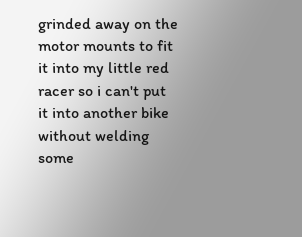grinded away on the motor mounts to fit it into my little red racer so i can't put it into another bike without welding some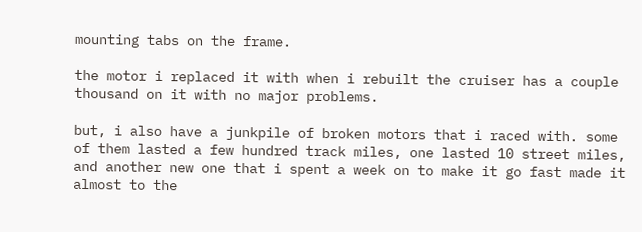mounting tabs on the frame.

the motor i replaced it with when i rebuilt the cruiser has a couple thousand on it with no major problems.

but, i also have a junkpile of broken motors that i raced with. some of them lasted a few hundred track miles, one lasted 10 street miles, and another new one that i spent a week on to make it go fast made it almost to the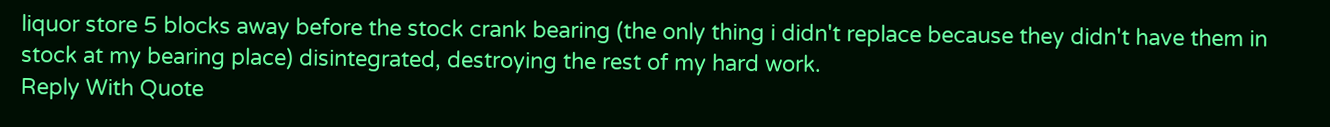liquor store 5 blocks away before the stock crank bearing (the only thing i didn't replace because they didn't have them in stock at my bearing place) disintegrated, destroying the rest of my hard work.
Reply With Quote